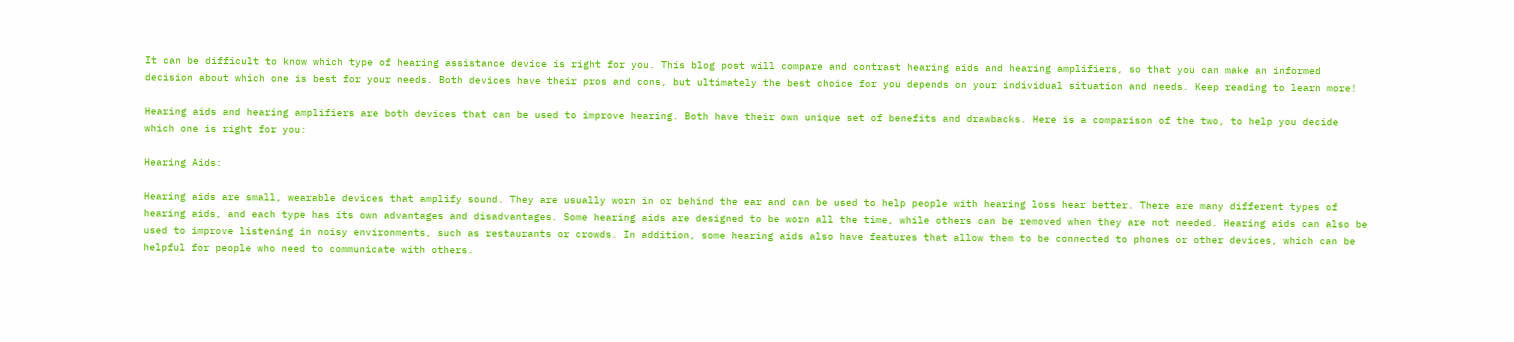It can be difficult to know which type of hearing assistance device is right for you. This blog post will compare and contrast hearing aids and hearing amplifiers, so that you can make an informed decision about which one is best for your needs. Both devices have their pros and cons, but ultimately the best choice for you depends on your individual situation and needs. Keep reading to learn more!

Hearing aids and hearing amplifiers are both devices that can be used to improve hearing. Both have their own unique set of benefits and drawbacks. Here is a comparison of the two, to help you decide which one is right for you:

Hearing Aids:

Hearing aids are small, wearable devices that amplify sound. They are usually worn in or behind the ear and can be used to help people with hearing loss hear better. There are many different types of hearing aids, and each type has its own advantages and disadvantages. Some hearing aids are designed to be worn all the time, while others can be removed when they are not needed. Hearing aids can also be used to improve listening in noisy environments, such as restaurants or crowds. In addition, some hearing aids also have features that allow them to be connected to phones or other devices, which can be helpful for people who need to communicate with others.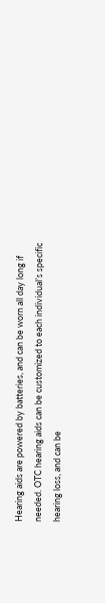Hearing aids are powered by batteries, and can be worn all day long if needed. OTC hearing aids can be customized to each individual’s specific hearing loss, and can be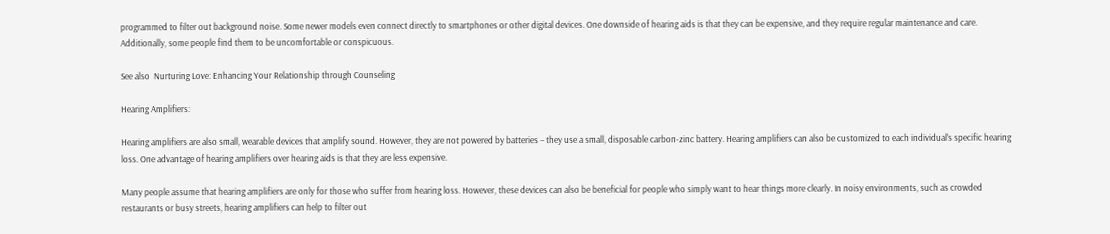programmed to filter out background noise. Some newer models even connect directly to smartphones or other digital devices. One downside of hearing aids is that they can be expensive, and they require regular maintenance and care. Additionally, some people find them to be uncomfortable or conspicuous.

See also  Nurturing Love: Enhancing Your Relationship through Counseling

Hearing Amplifiers:

Hearing amplifiers are also small, wearable devices that amplify sound. However, they are not powered by batteries – they use a small, disposable carbon-zinc battery. Hearing amplifiers can also be customized to each individual’s specific hearing loss. One advantage of hearing amplifiers over hearing aids is that they are less expensive.

Many people assume that hearing amplifiers are only for those who suffer from hearing loss. However, these devices can also be beneficial for people who simply want to hear things more clearly. In noisy environments, such as crowded restaurants or busy streets, hearing amplifiers can help to filter out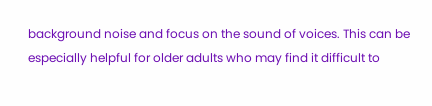background noise and focus on the sound of voices. This can be especially helpful for older adults who may find it difficult to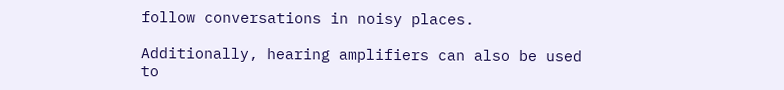follow conversations in noisy places.

Additionally, hearing amplifiers can also be used to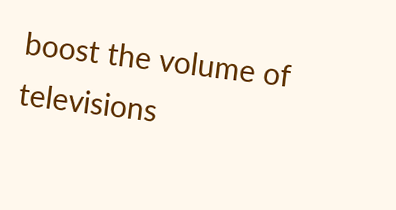boost the volume of televisions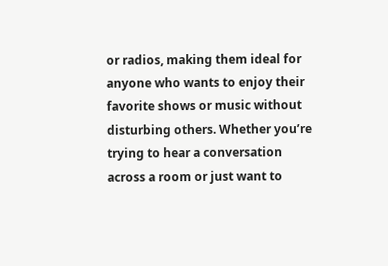or radios, making them ideal for anyone who wants to enjoy their favorite shows or music without disturbing others. Whether you’re trying to hear a conversation across a room or just want to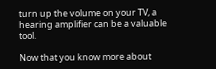turn up the volume on your TV, a hearing amplifier can be a valuable tool.

Now that you know more about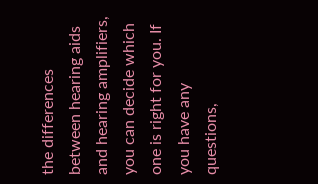the differences between hearing aids and hearing amplifiers, you can decide which one is right for you. If you have any questions,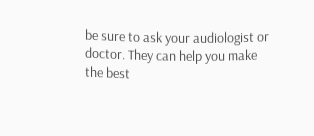be sure to ask your audiologist or doctor. They can help you make the best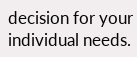decision for your individual needs.